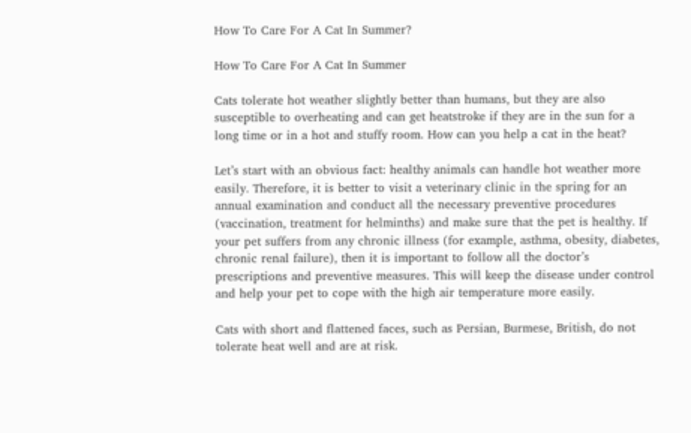How To Care For A Cat In Summer?

How To Care For A Cat In Summer

Cats tolerate hot weather slightly better than humans, but they are also susceptible to overheating and can get heatstroke if they are in the sun for a long time or in a hot and stuffy room. How can you help a cat in the heat?

Let’s start with an obvious fact: healthy animals can handle hot weather more easily. Therefore, it is better to visit a veterinary clinic in the spring for an annual examination and conduct all the necessary preventive procedures (vaccination, treatment for helminths) and make sure that the pet is healthy. If your pet suffers from any chronic illness (for example, asthma, obesity, diabetes, chronic renal failure), then it is important to follow all the doctor’s prescriptions and preventive measures. This will keep the disease under control and help your pet to cope with the high air temperature more easily.

Cats with short and flattened faces, such as Persian, Burmese, British, do not tolerate heat well and are at risk.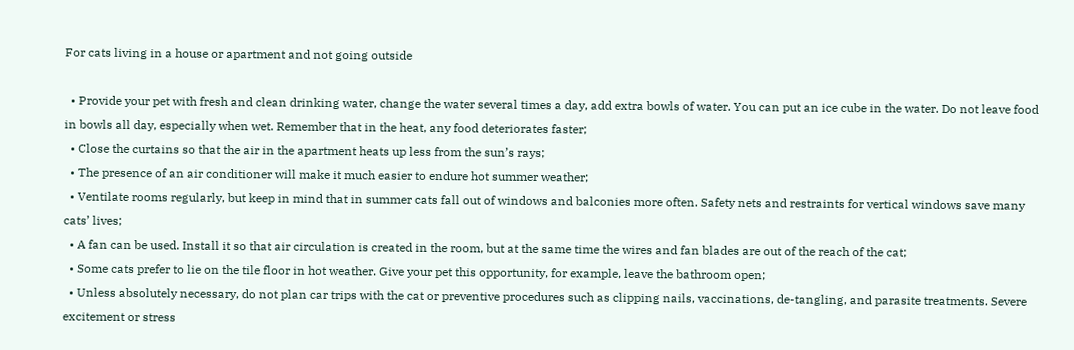For cats living in a house or apartment and not going outside

  • Provide your pet with fresh and clean drinking water, change the water several times a day, add extra bowls of water. You can put an ice cube in the water. Do not leave food in bowls all day, especially when wet. Remember that in the heat, any food deteriorates faster;
  • Close the curtains so that the air in the apartment heats up less from the sun’s rays;
  • The presence of an air conditioner will make it much easier to endure hot summer weather;
  • Ventilate rooms regularly, but keep in mind that in summer cats fall out of windows and balconies more often. Safety nets and restraints for vertical windows save many cats’ lives;
  • A fan can be used. Install it so that air circulation is created in the room, but at the same time the wires and fan blades are out of the reach of the cat;
  • Some cats prefer to lie on the tile floor in hot weather. Give your pet this opportunity, for example, leave the bathroom open;
  • Unless absolutely necessary, do not plan car trips with the cat or preventive procedures such as clipping nails, vaccinations, de-tangling, and parasite treatments. Severe excitement or stress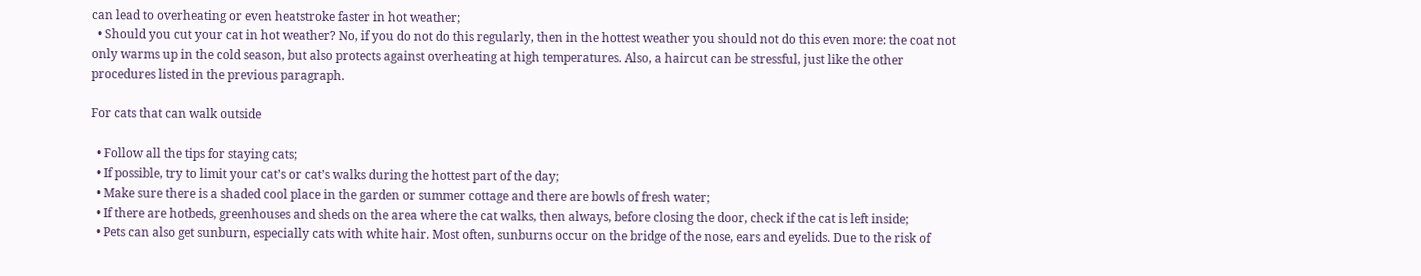can lead to overheating or even heatstroke faster in hot weather;
  • Should you cut your cat in hot weather? No, if you do not do this regularly, then in the hottest weather you should not do this even more: the coat not only warms up in the cold season, but also protects against overheating at high temperatures. Also, a haircut can be stressful, just like the other procedures listed in the previous paragraph.

For cats that can walk outside

  • Follow all the tips for staying cats;
  • If possible, try to limit your cat’s or cat’s walks during the hottest part of the day;
  • Make sure there is a shaded cool place in the garden or summer cottage and there are bowls of fresh water;
  • If there are hotbeds, greenhouses and sheds on the area where the cat walks, then always, before closing the door, check if the cat is left inside;
  • Pets can also get sunburn, especially cats with white hair. Most often, sunburns occur on the bridge of the nose, ears and eyelids. Due to the risk of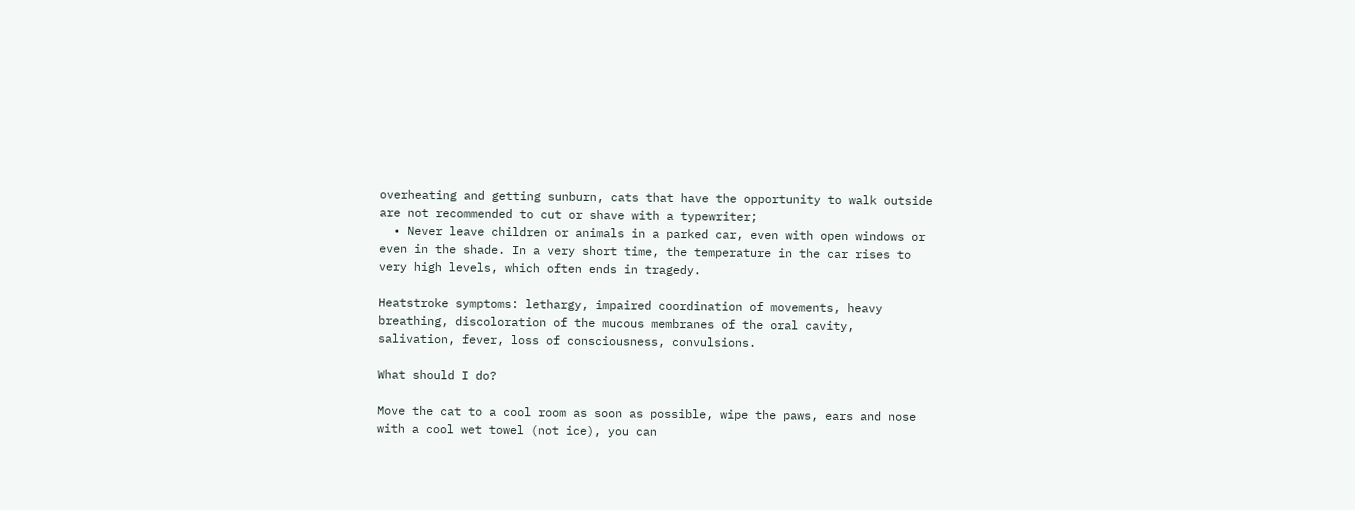overheating and getting sunburn, cats that have the opportunity to walk outside are not recommended to cut or shave with a typewriter;
  • Never leave children or animals in a parked car, even with open windows or even in the shade. In a very short time, the temperature in the car rises to very high levels, which often ends in tragedy.

Heatstroke symptoms: lethargy, impaired coordination of movements, heavy breathing, discoloration of the mucous membranes of the oral cavity, salivation, fever, loss of consciousness, convulsions.

What should I do?

Move the cat to a cool room as soon as possible, wipe the paws, ears and nose with a cool wet towel (not ice), you can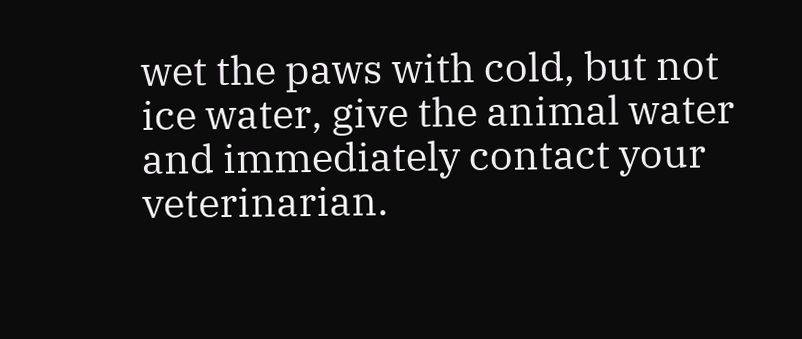wet the paws with cold, but not ice water, give the animal water and immediately contact your veterinarian.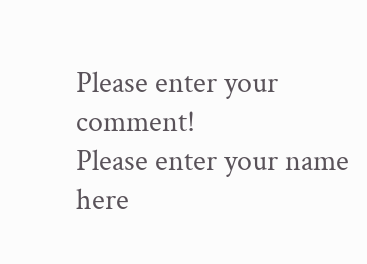Please enter your comment!
Please enter your name here